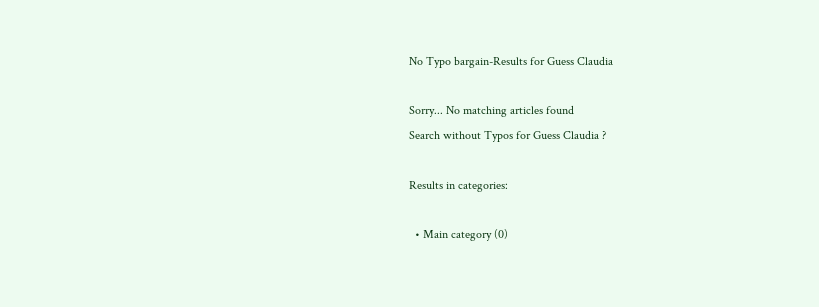No Typo bargain-Results for Guess Claudia

Sorry... No matching articles found
Search without Typos for Guess Claudia ?

Results in categories:

  • Main category (0)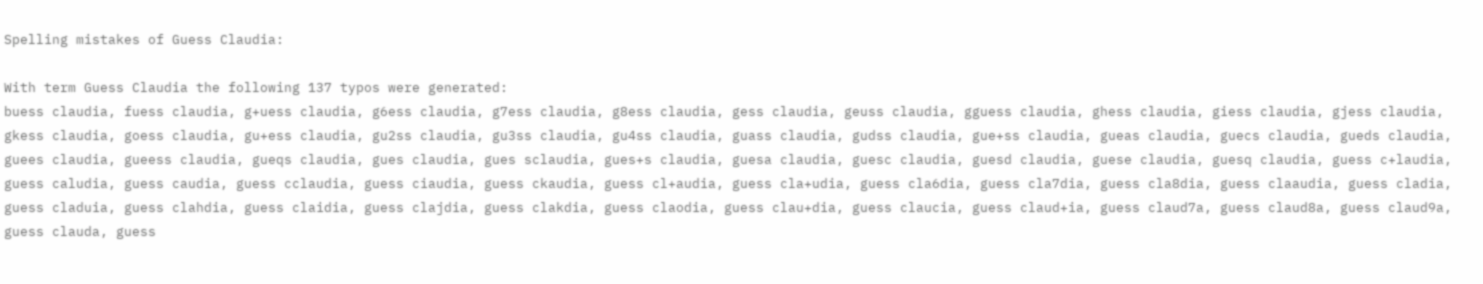Spelling mistakes of Guess Claudia:

With term Guess Claudia the following 137 typos were generated:
buess claudia, fuess claudia, g+uess claudia, g6ess claudia, g7ess claudia, g8ess claudia, gess claudia, geuss claudia, gguess claudia, ghess claudia, giess claudia, gjess claudia, gkess claudia, goess claudia, gu+ess claudia, gu2ss claudia, gu3ss claudia, gu4ss claudia, guass claudia, gudss claudia, gue+ss claudia, gueas claudia, guecs claudia, gueds claudia, guees claudia, gueess claudia, gueqs claudia, gues claudia, gues sclaudia, gues+s claudia, guesa claudia, guesc claudia, guesd claudia, guese claudia, guesq claudia, guess c+laudia, guess caludia, guess caudia, guess cclaudia, guess ciaudia, guess ckaudia, guess cl+audia, guess cla+udia, guess cla6dia, guess cla7dia, guess cla8dia, guess claaudia, guess cladia, guess claduia, guess clahdia, guess claidia, guess clajdia, guess clakdia, guess claodia, guess clau+dia, guess claucia, guess claud+ia, guess claud7a, guess claud8a, guess claud9a, guess clauda, guess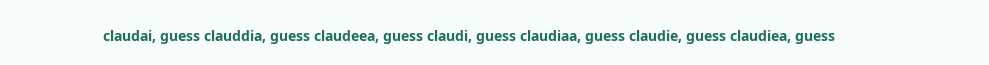claudai, guess clauddia, guess claudeea, guess claudi, guess claudiaa, guess claudie, guess claudiea, guess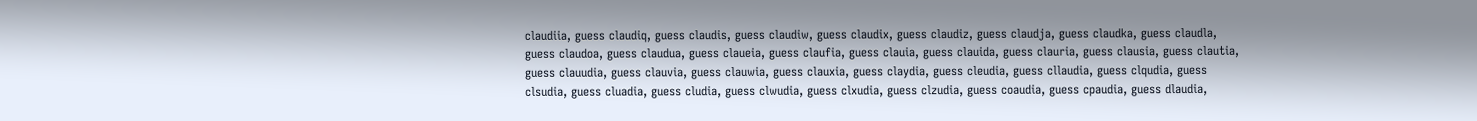claudiia, guess claudiq, guess claudis, guess claudiw, guess claudix, guess claudiz, guess claudja, guess claudka, guess claudla, guess claudoa, guess claudua, guess claueia, guess claufia, guess clauia, guess clauida, guess clauria, guess clausia, guess clautia, guess clauudia, guess clauvia, guess clauwia, guess clauxia, guess claydia, guess cleudia, guess cllaudia, guess clqudia, guess clsudia, guess cluadia, guess cludia, guess clwudia, guess clxudia, guess clzudia, guess coaudia, guess cpaudia, guess dlaudia,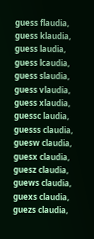guess flaudia, guess klaudia, guess laudia, guess lcaudia, guess slaudia, guess vlaudia, guess xlaudia, guessc laudia, guesss claudia, guesw claudia, guesx claudia, guesz claudia, guews claudia, guexs claudia, guezs claudia,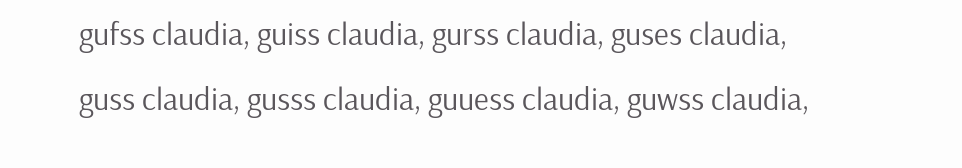gufss claudia, guiss claudia, gurss claudia, guses claudia, guss claudia, gusss claudia, guuess claudia, guwss claudia,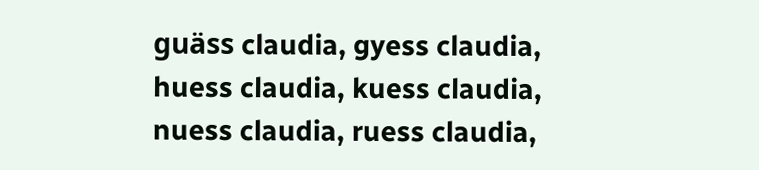guäss claudia, gyess claudia, huess claudia, kuess claudia, nuess claudia, ruess claudia,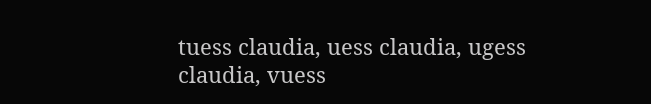tuess claudia, uess claudia, ugess claudia, vuess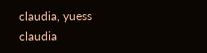claudia, yuess claudia